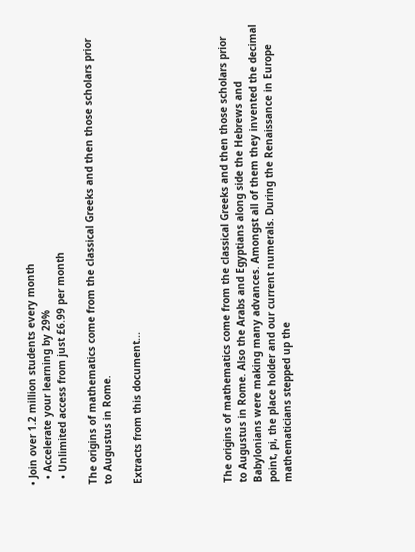• Join over 1.2 million students every month
  • Accelerate your learning by 29%
  • Unlimited access from just £6.99 per month

The origins of mathematics come from the classical Greeks and then those scholars prior to Augustus in Rome.

Extracts from this document...





The origins of mathematics come from the classical Greeks and then those scholars prior to Augustus in Rome. Also the Arabs and Egyptians along side the Hebrews and Babylonians were making many advances. Amongst all of them they invented the decimal point, pi, the place holder and our current numerals. During the Renaissance in Europe mathematicians stepped up the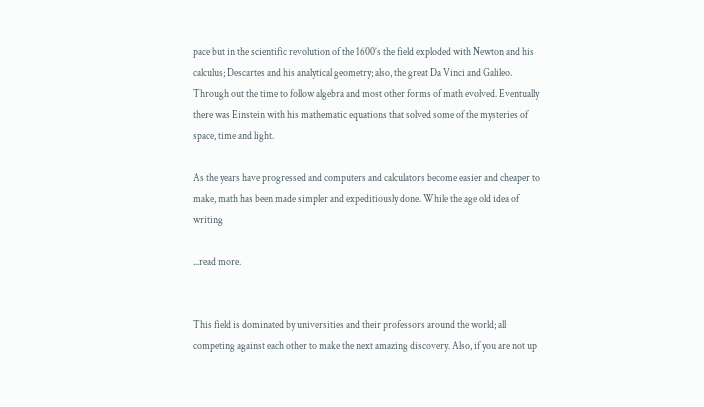pace but in the scientific revolution of the 1600’s the field exploded with Newton and his calculus; Descartes and his analytical geometry; also, the great Da Vinci and Galileo. Through out the time to follow algebra and most other forms of math evolved. Eventually there was Einstein with his mathematic equations that solved some of the mysteries of space, time and light.

As the years have progressed and computers and calculators become easier and cheaper to make, math has been made simpler and expeditiously done. While the age old idea of writing

...read more.


This field is dominated by universities and their professors around the world; all competing against each other to make the next amazing discovery. Also, if you are not up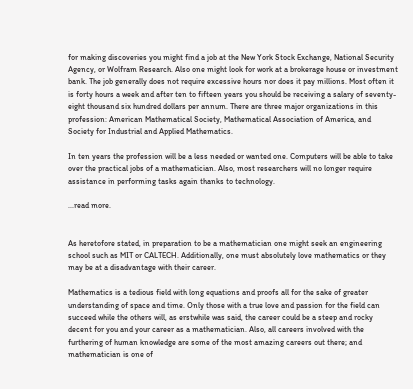for making discoveries you might find a job at the New York Stock Exchange, National Security Agency, or Wolfram Research. Also one might look for work at a brokerage house or investment bank. The job generally does not require excessive hours nor does it pay millions. Most often it is forty hours a week and after ten to fifteen years you should be receiving a salary of seventy-eight thousand six hundred dollars per annum. There are three major organizations in this profession: American Mathematical Society, Mathematical Association of America, and Society for Industrial and Applied Mathematics.

In ten years the profession will be a less needed or wanted one. Computers will be able to take over the practical jobs of a mathematician. Also, most researchers will no longer require assistance in performing tasks again thanks to technology.

...read more.


As heretofore stated, in preparation to be a mathematician one might seek an engineering school such as MIT or CALTECH. Additionally, one must absolutely love mathematics or they may be at a disadvantage with their career.

Mathematics is a tedious field with long equations and proofs all for the sake of greater understanding of space and time. Only those with a true love and passion for the field can succeed while the others will, as erstwhile was said, the career could be a steep and rocky decent for you and your career as a mathematician. Also, all careers involved with the furthering of human knowledge are some of the most amazing careers out there; and mathematician is one of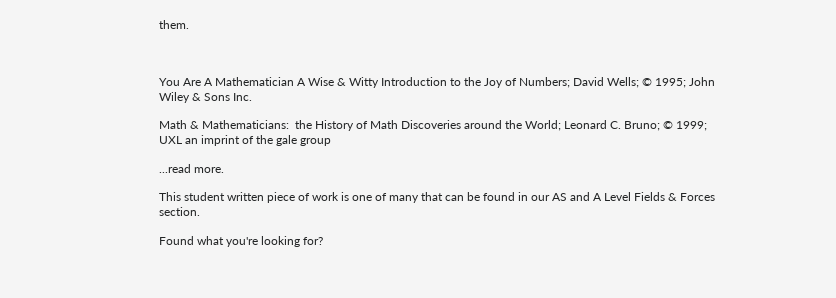them.



You Are A Mathematician A Wise & Witty Introduction to the Joy of Numbers; David Wells; © 1995; John Wiley & Sons Inc.

Math & Mathematicians:  the History of Math Discoveries around the World; Leonard C. Bruno; © 1999; UXL an imprint of the gale group

...read more.

This student written piece of work is one of many that can be found in our AS and A Level Fields & Forces section.

Found what you're looking for?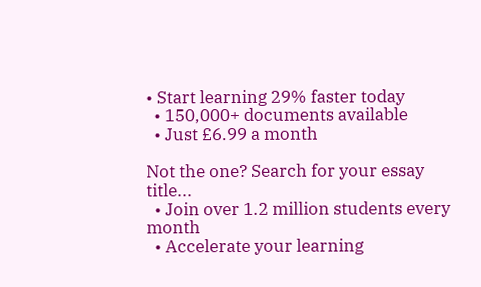• Start learning 29% faster today
  • 150,000+ documents available
  • Just £6.99 a month

Not the one? Search for your essay title...
  • Join over 1.2 million students every month
  • Accelerate your learning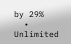by 29%
  • Unlimited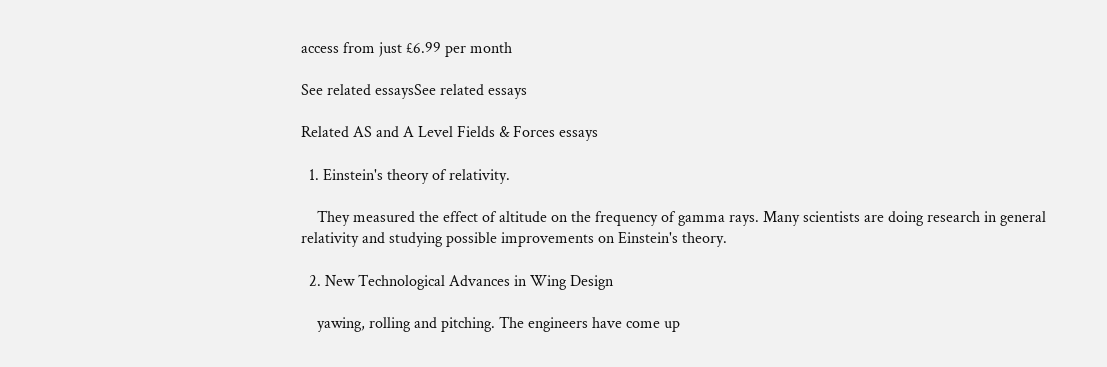access from just £6.99 per month

See related essaysSee related essays

Related AS and A Level Fields & Forces essays

  1. Einstein's theory of relativity.

    They measured the effect of altitude on the frequency of gamma rays. Many scientists are doing research in general relativity and studying possible improvements on Einstein's theory.

  2. New Technological Advances in Wing Design

    yawing, rolling and pitching. The engineers have come up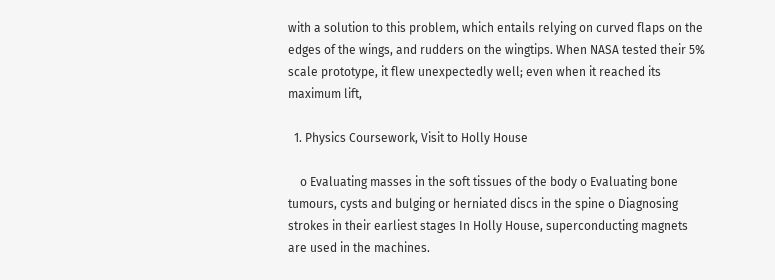with a solution to this problem, which entails relying on curved flaps on the edges of the wings, and rudders on the wingtips. When NASA tested their 5% scale prototype, it flew unexpectedly well; even when it reached its maximum lift,

  1. Physics Coursework, Visit to Holly House

    o Evaluating masses in the soft tissues of the body o Evaluating bone tumours, cysts and bulging or herniated discs in the spine o Diagnosing strokes in their earliest stages In Holly House, superconducting magnets are used in the machines.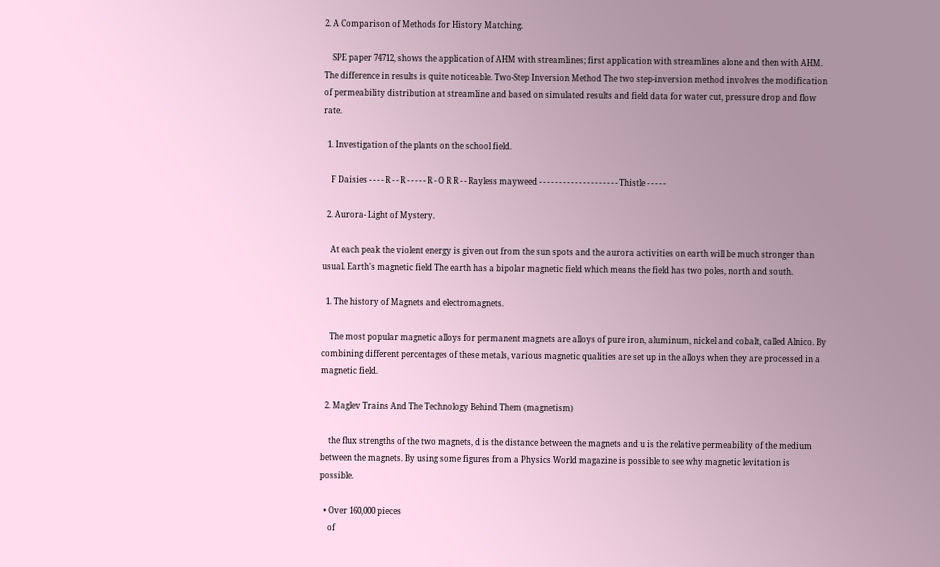2. A Comparison of Methods for History Matching.

    SPE paper 74712, shows the application of AHM with streamlines; first application with streamlines alone and then with AHM. The difference in results is quite noticeable. Two-Step Inversion Method The two step-inversion method involves the modification of permeability distribution at streamline and based on simulated results and field data for water cut, pressure drop and flow rate.

  1. Investigation of the plants on the school field.

    F Daisies - - - - R - - R - - - - - R - O R R - - Rayless mayweed - - - - - - - - - - - - - - - - - - - - Thistle - - - - -

  2. Aurora- Light of Mystery.

    At each peak the violent energy is given out from the sun spots and the aurora activities on earth will be much stronger than usual. Earth's magnetic field The earth has a bipolar magnetic field which means the field has two poles, north and south.

  1. The history of Magnets and electromagnets.

    The most popular magnetic alloys for permanent magnets are alloys of pure iron, aluminum, nickel and cobalt, called Alnico. By combining different percentages of these metals, various magnetic qualities are set up in the alloys when they are processed in a magnetic field.

  2. Maglev Trains And The Technology Behind Them (magnetism)

    the flux strengths of the two magnets, d is the distance between the magnets and u is the relative permeability of the medium between the magnets. By using some figures from a Physics World magazine is possible to see why magnetic levitation is possible.

  • Over 160,000 pieces
    of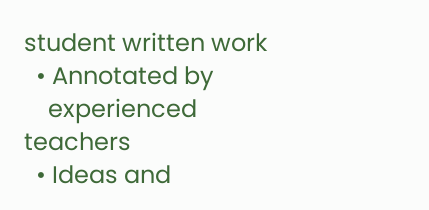student written work
  • Annotated by
    experienced teachers
  • Ideas and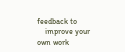feedback to
    improve your own work